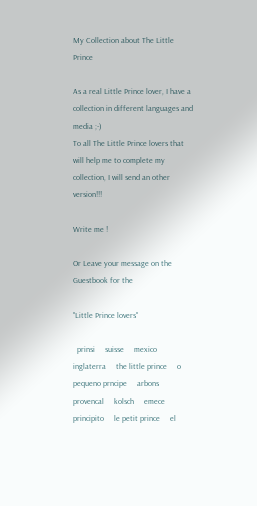My Collection about The Little Prince

As a real Little Prince lover, I have a collection in different languages and media ;-)
To all The Little Prince lovers that will help me to complete my collection, I will send an other version!!!

Write me !

Or Leave your message on the Guestbook for the

"Little Prince lovers"

  prinsi     suisse     mexico     inglaterra     the little prince     o pequeno prncipe     arbons     provencal     kolsch     emece     principito     le petit prince     el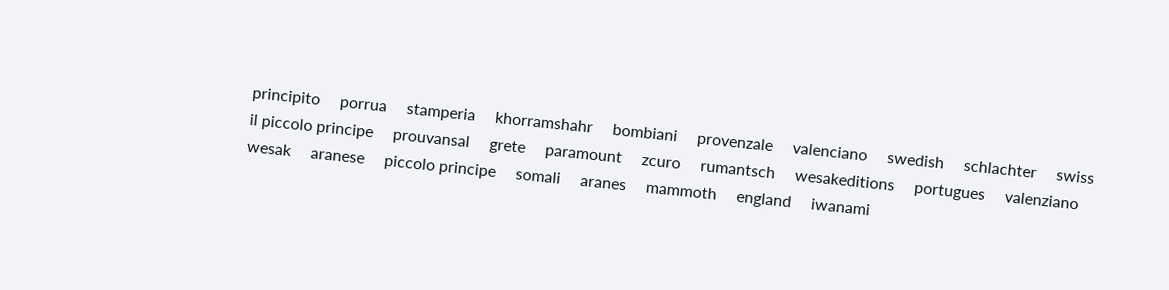principito     porrua     stamperia     khorramshahr     bombiani     provenzale     valenciano     swedish     schlachter     swiss     il piccolo principe     prouvansal     grete     paramount     zcuro     rumantsch     wesakeditions     portugues     valenziano     wesak     aranese     piccolo principe     somali     aranes     mammoth     england     iwanami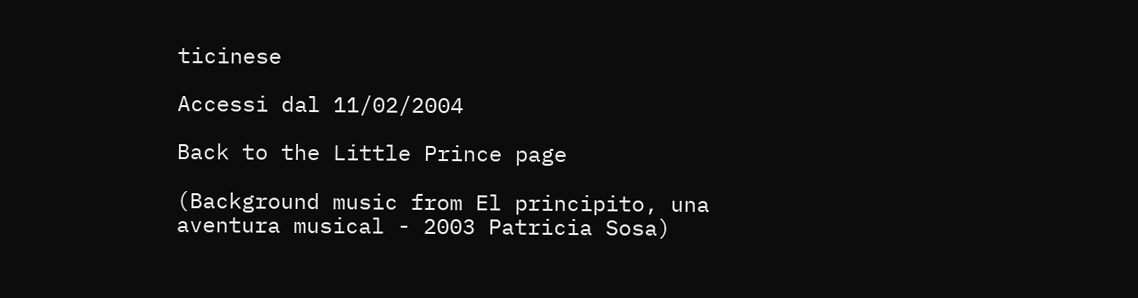ticinese

Accessi dal 11/02/2004

Back to the Little Prince page

(Background music from El principito, una aventura musical - 2003 Patricia Sosa)